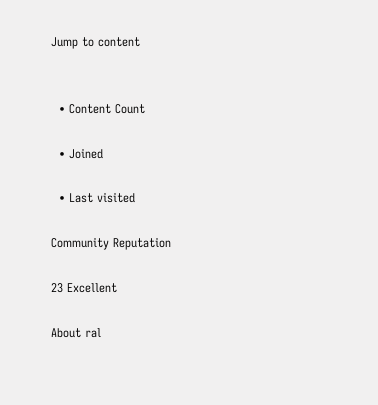Jump to content


  • Content Count

  • Joined

  • Last visited

Community Reputation

23 Excellent

About ral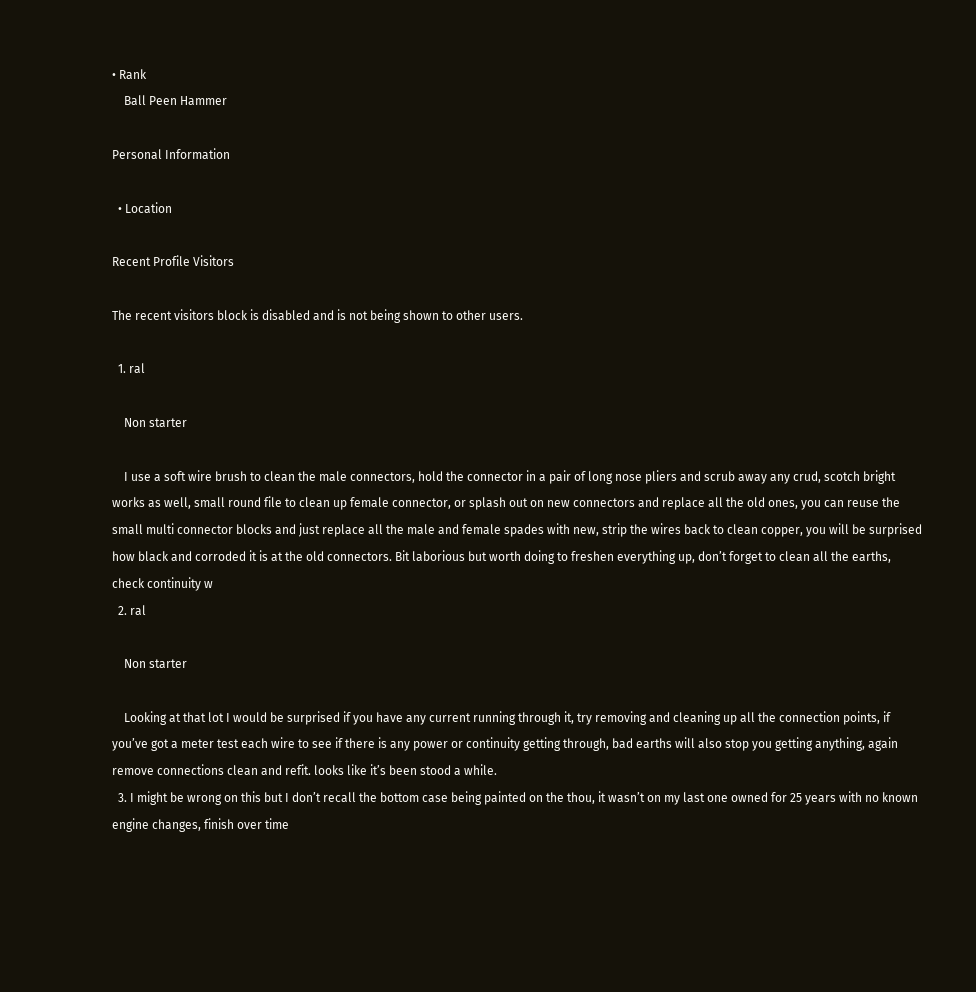• Rank
    Ball Peen Hammer

Personal Information

  • Location

Recent Profile Visitors

The recent visitors block is disabled and is not being shown to other users.

  1. ral

    Non starter

    I use a soft wire brush to clean the male connectors, hold the connector in a pair of long nose pliers and scrub away any crud, scotch bright works as well, small round file to clean up female connector, or splash out on new connectors and replace all the old ones, you can reuse the small multi connector blocks and just replace all the male and female spades with new, strip the wires back to clean copper, you will be surprised how black and corroded it is at the old connectors. Bit laborious but worth doing to freshen everything up, don’t forget to clean all the earths, check continuity w
  2. ral

    Non starter

    Looking at that lot I would be surprised if you have any current running through it, try removing and cleaning up all the connection points, if you’ve got a meter test each wire to see if there is any power or continuity getting through, bad earths will also stop you getting anything, again remove connections clean and refit. looks like it’s been stood a while.
  3. I might be wrong on this but I don’t recall the bottom case being painted on the thou, it wasn’t on my last one owned for 25 years with no known engine changes, finish over time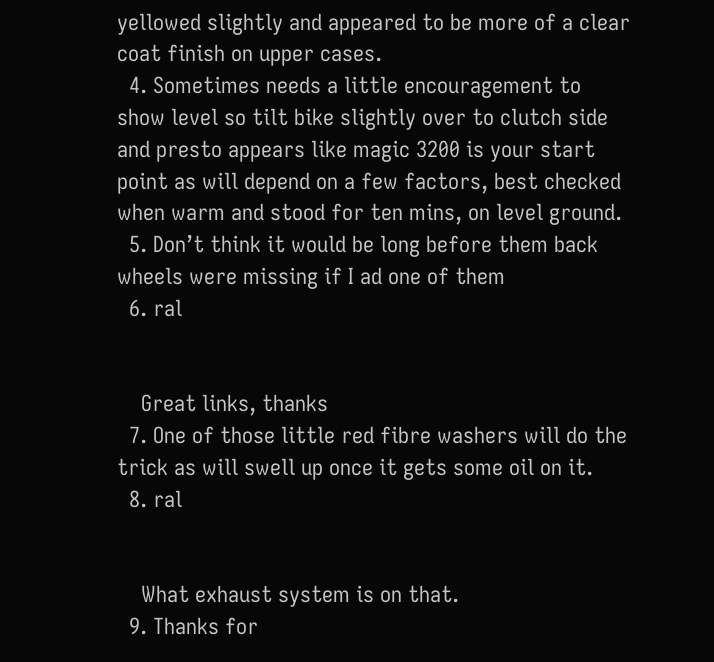yellowed slightly and appeared to be more of a clear coat finish on upper cases.
  4. Sometimes needs a little encouragement to show level so tilt bike slightly over to clutch side and presto appears like magic 3200 is your start point as will depend on a few factors, best checked when warm and stood for ten mins, on level ground.
  5. Don’t think it would be long before them back wheels were missing if I ad one of them
  6. ral


    Great links, thanks
  7. One of those little red fibre washers will do the trick as will swell up once it gets some oil on it.
  8. ral


    What exhaust system is on that.
  9. Thanks for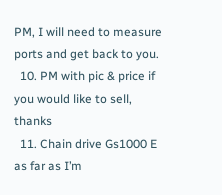PM, I will need to measure ports and get back to you.
  10. PM with pic & price if you would like to sell, thanks
  11. Chain drive Gs1000 E as far as I’m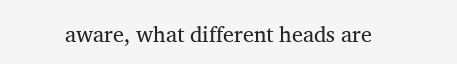aware, what different heads are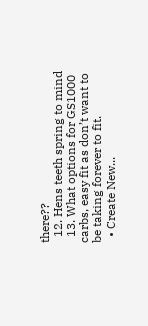there??
  12. Hens teeth spring to mind
  13. What options for GS1000 carbs, easy fit as don’t want to be taking forever to fit.
  • Create New...